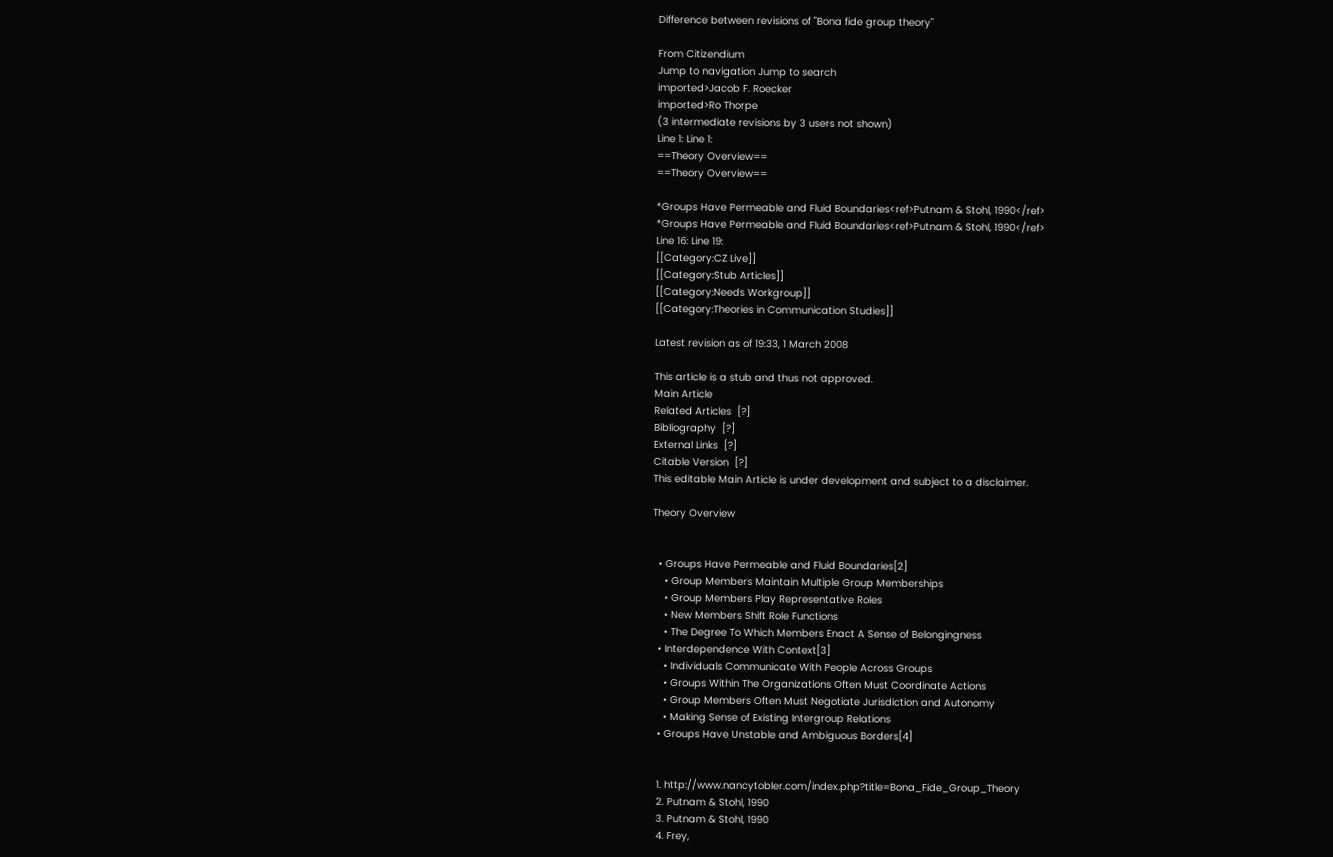Difference between revisions of "Bona fide group theory"

From Citizendium
Jump to navigation Jump to search
imported>Jacob F. Roecker
imported>Ro Thorpe
(3 intermediate revisions by 3 users not shown)
Line 1: Line 1:
==Theory Overview==
==Theory Overview==

*Groups Have Permeable and Fluid Boundaries<ref>Putnam & Stohl, 1990</ref>
*Groups Have Permeable and Fluid Boundaries<ref>Putnam & Stohl, 1990</ref>
Line 16: Line 19:
[[Category:CZ Live]]
[[Category:Stub Articles]]
[[Category:Needs Workgroup]]
[[Category:Theories in Communication Studies]]

Latest revision as of 19:33, 1 March 2008

This article is a stub and thus not approved.
Main Article
Related Articles  [?]
Bibliography  [?]
External Links  [?]
Citable Version  [?]
This editable Main Article is under development and subject to a disclaimer.

Theory Overview


  • Groups Have Permeable and Fluid Boundaries[2]
    • Group Members Maintain Multiple Group Memberships
    • Group Members Play Representative Roles
    • New Members Shift Role Functions
    • The Degree To Which Members Enact A Sense of Belongingness
  • Interdependence With Context[3]
    • Individuals Communicate With People Across Groups
    • Groups Within The Organizations Often Must Coordinate Actions
    • Group Members Often Must Negotiate Jurisdiction and Autonomy
    • Making Sense of Existing Intergroup Relations
  • Groups Have Unstable and Ambiguous Borders[4]


  1. http://www.nancytobler.com/index.php?title=Bona_Fide_Group_Theory
  2. Putnam & Stohl, 1990
  3. Putnam & Stohl, 1990
  4. Frey,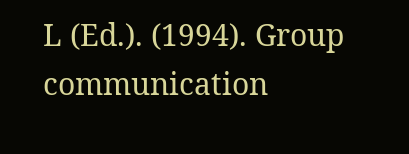L (Ed.). (1994). Group communication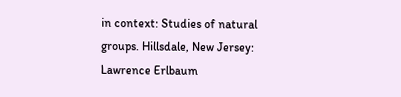in context: Studies of natural groups. Hillsdale, New Jersey: Lawrence Erlbaum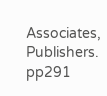Associates, Publishers. pp291